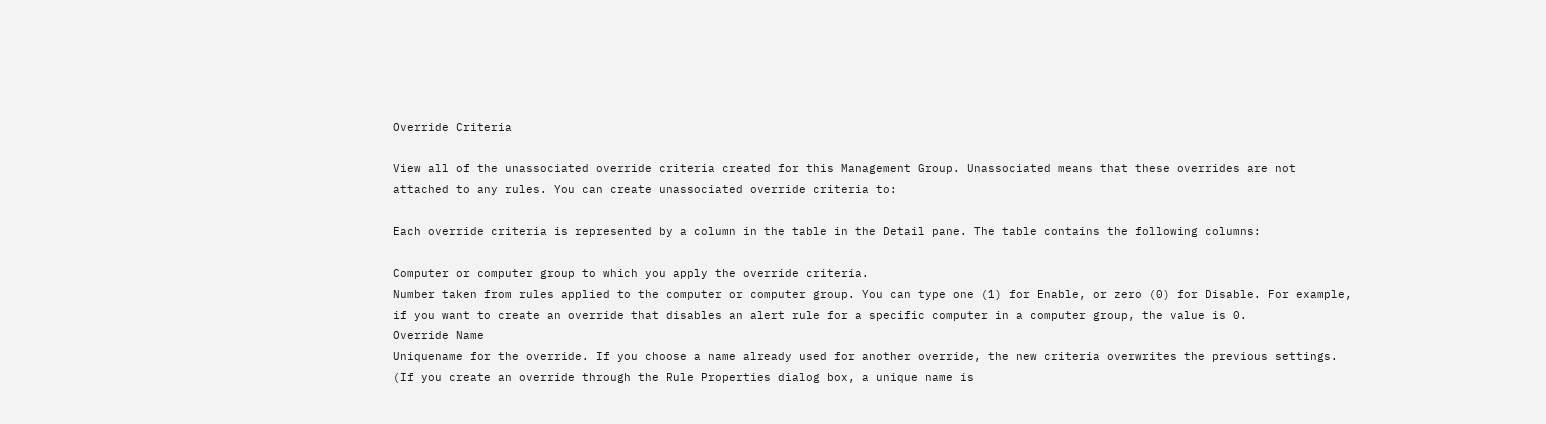Override Criteria

View all of the unassociated override criteria created for this Management Group. Unassociated means that these overrides are not attached to any rules. You can create unassociated override criteria to:

Each override criteria is represented by a column in the table in the Detail pane. The table contains the following columns:

Computer or computer group to which you apply the override criteria.
Number taken from rules applied to the computer or computer group. You can type one (1) for Enable, or zero (0) for Disable. For example, if you want to create an override that disables an alert rule for a specific computer in a computer group, the value is 0.
Override Name
Uniquename for the override. If you choose a name already used for another override, the new criteria overwrites the previous settings. (If you create an override through the Rule Properties dialog box, a unique name is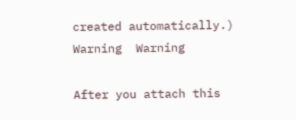created automatically.)
Warning  Warning

After you attach this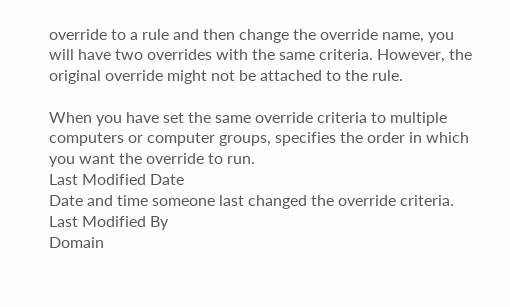override to a rule and then change the override name, you will have two overrides with the same criteria. However, the original override might not be attached to the rule.

When you have set the same override criteria to multiple computers or computer groups, specifies the order in which you want the override to run.
Last Modified Date
Date and time someone last changed the override criteria.
Last Modified By
Domain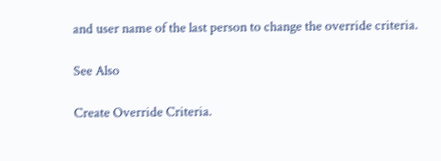and user name of the last person to change the override criteria.

See Also

Create Override Criteria.